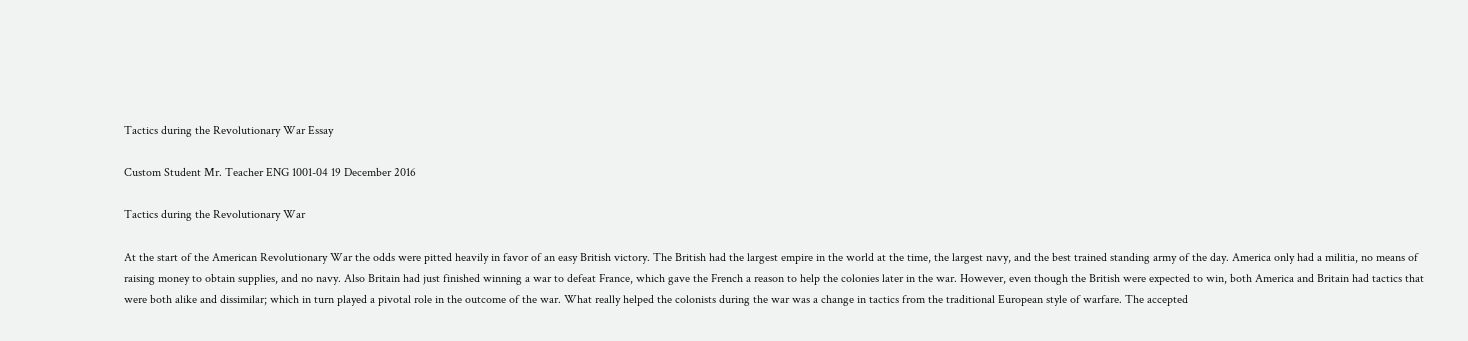Tactics during the Revolutionary War Essay

Custom Student Mr. Teacher ENG 1001-04 19 December 2016

Tactics during the Revolutionary War

At the start of the American Revolutionary War the odds were pitted heavily in favor of an easy British victory. The British had the largest empire in the world at the time, the largest navy, and the best trained standing army of the day. America only had a militia, no means of raising money to obtain supplies, and no navy. Also Britain had just finished winning a war to defeat France, which gave the French a reason to help the colonies later in the war. However, even though the British were expected to win, both America and Britain had tactics that were both alike and dissimilar; which in turn played a pivotal role in the outcome of the war. What really helped the colonists during the war was a change in tactics from the traditional European style of warfare. The accepted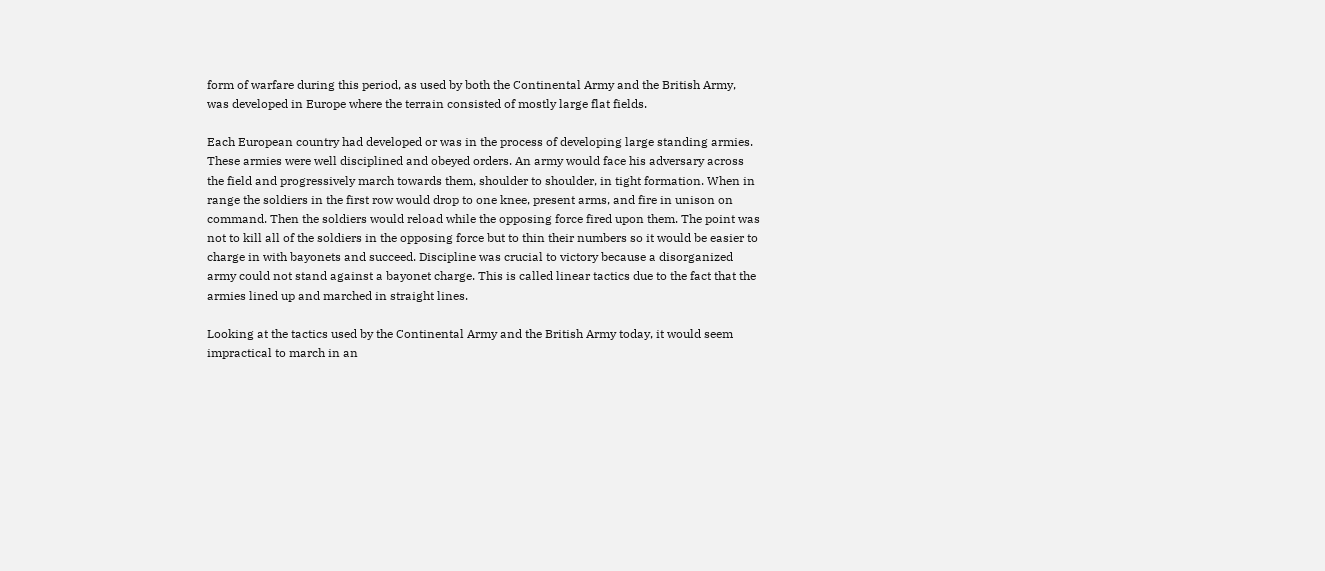form of warfare during this period, as used by both the Continental Army and the British Army, was developed in Europe where the terrain consisted of mostly large flat fields.

Each European country had developed or was in the process of developing large standing armies. These armies were well disciplined and obeyed orders. An army would face his adversary across the field and progressively march towards them, shoulder to shoulder, in tight formation. When in range the soldiers in the first row would drop to one knee, present arms, and fire in unison on command. Then the soldiers would reload while the opposing force fired upon them. The point was not to kill all of the soldiers in the opposing force but to thin their numbers so it would be easier to charge in with bayonets and succeed. Discipline was crucial to victory because a disorganized army could not stand against a bayonet charge. This is called linear tactics due to the fact that the armies lined up and marched in straight lines.

Looking at the tactics used by the Continental Army and the British Army today, it would seem impractical to march in an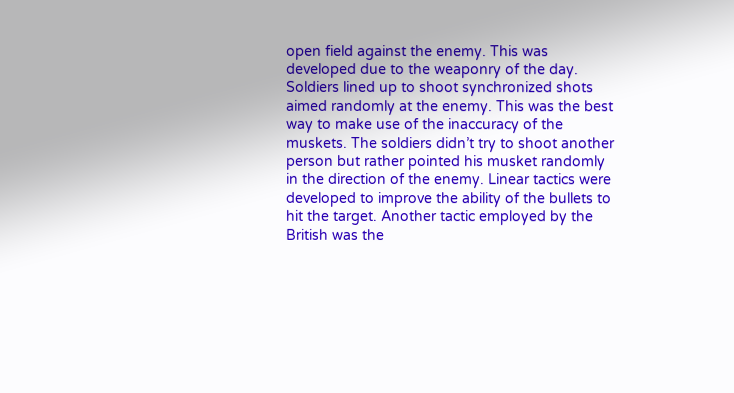open field against the enemy. This was developed due to the weaponry of the day. Soldiers lined up to shoot synchronized shots aimed randomly at the enemy. This was the best way to make use of the inaccuracy of the muskets. The soldiers didn’t try to shoot another person but rather pointed his musket randomly in the direction of the enemy. Linear tactics were developed to improve the ability of the bullets to hit the target. Another tactic employed by the British was the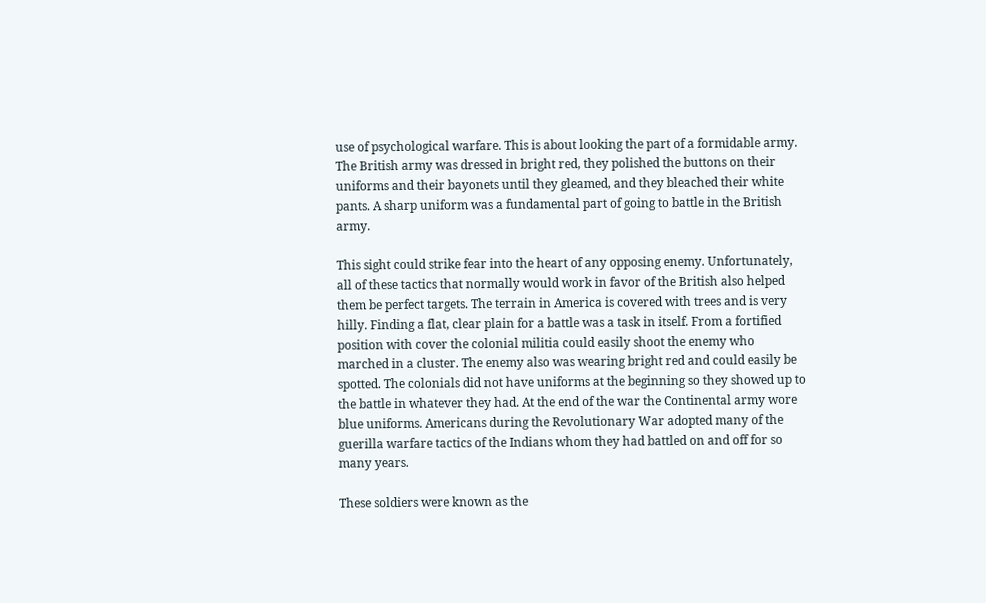use of psychological warfare. This is about looking the part of a formidable army. The British army was dressed in bright red, they polished the buttons on their uniforms and their bayonets until they gleamed, and they bleached their white pants. A sharp uniform was a fundamental part of going to battle in the British army.

This sight could strike fear into the heart of any opposing enemy. Unfortunately, all of these tactics that normally would work in favor of the British also helped them be perfect targets. The terrain in America is covered with trees and is very hilly. Finding a flat, clear plain for a battle was a task in itself. From a fortified position with cover the colonial militia could easily shoot the enemy who marched in a cluster. The enemy also was wearing bright red and could easily be spotted. The colonials did not have uniforms at the beginning so they showed up to the battle in whatever they had. At the end of the war the Continental army wore blue uniforms. Americans during the Revolutionary War adopted many of the guerilla warfare tactics of the Indians whom they had battled on and off for so many years.

These soldiers were known as the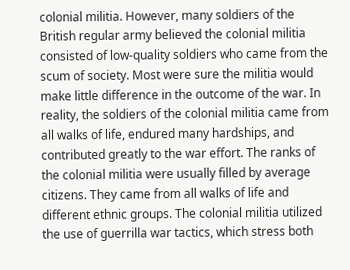colonial militia. However, many soldiers of the British regular army believed the colonial militia consisted of low-quality soldiers who came from the scum of society. Most were sure the militia would make little difference in the outcome of the war. In reality, the soldiers of the colonial militia came from all walks of life, endured many hardships, and contributed greatly to the war effort. The ranks of the colonial militia were usually filled by average citizens. They came from all walks of life and different ethnic groups. The colonial militia utilized the use of guerrilla war tactics, which stress both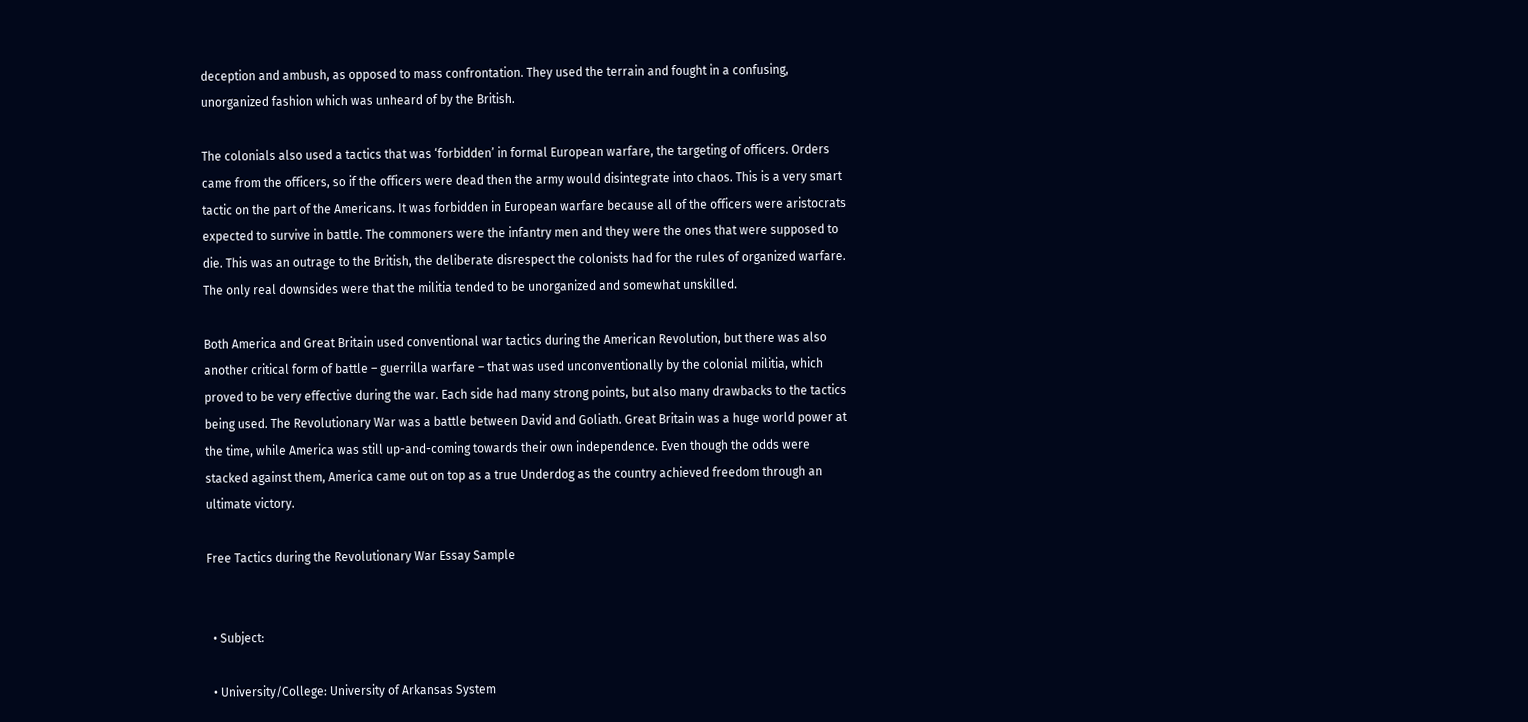deception and ambush, as opposed to mass confrontation. They used the terrain and fought in a confusing, unorganized fashion which was unheard of by the British.

The colonials also used a tactics that was ‘forbidden’ in formal European warfare, the targeting of officers. Orders came from the officers, so if the officers were dead then the army would disintegrate into chaos. This is a very smart tactic on the part of the Americans. It was forbidden in European warfare because all of the officers were aristocrats expected to survive in battle. The commoners were the infantry men and they were the ones that were supposed to die. This was an outrage to the British, the deliberate disrespect the colonists had for the rules of organized warfare. The only real downsides were that the militia tended to be unorganized and somewhat unskilled.

Both America and Great Britain used conventional war tactics during the American Revolution, but there was also another critical form of battle – guerrilla warfare – that was used unconventionally by the colonial militia, which proved to be very effective during the war. Each side had many strong points, but also many drawbacks to the tactics being used. The Revolutionary War was a battle between David and Goliath. Great Britain was a huge world power at the time, while America was still up-and-coming towards their own independence. Even though the odds were stacked against them, America came out on top as a true Underdog as the country achieved freedom through an ultimate victory.

Free Tactics during the Revolutionary War Essay Sample


  • Subject:

  • University/College: University of Arkansas System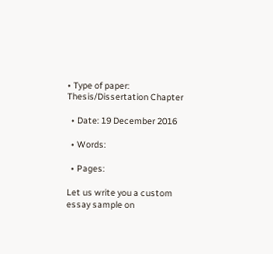• Type of paper: Thesis/Dissertation Chapter

  • Date: 19 December 2016

  • Words:

  • Pages:

Let us write you a custom essay sample on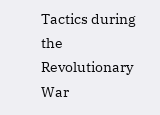Tactics during the Revolutionary War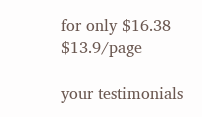for only $16.38 $13.9/page

your testimonials